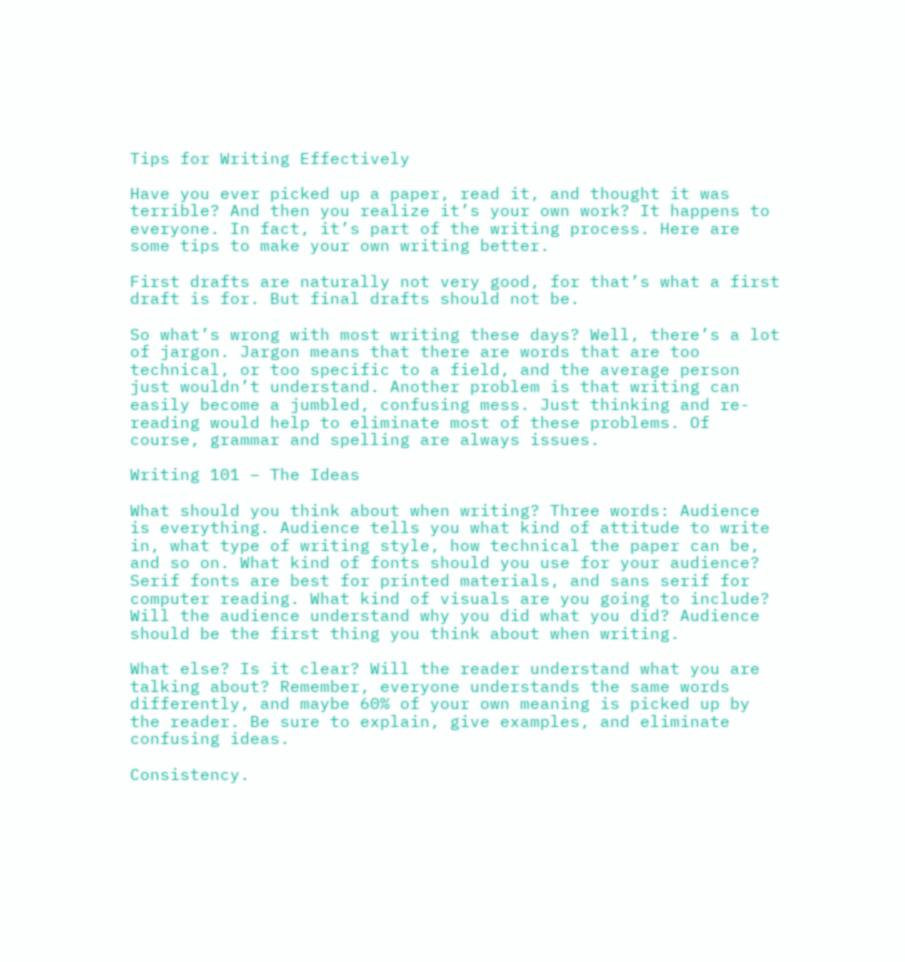Tips for Writing Effectively

Have you ever picked up a paper, read it, and thought it was terrible? And then you realize it’s your own work? It happens to everyone. In fact, it’s part of the writing process. Here are some tips to make your own writing better.

First drafts are naturally not very good, for that’s what a first draft is for. But final drafts should not be.

So what’s wrong with most writing these days? Well, there’s a lot of jargon. Jargon means that there are words that are too technical, or too specific to a field, and the average person just wouldn’t understand. Another problem is that writing can easily become a jumbled, confusing mess. Just thinking and re-reading would help to eliminate most of these problems. Of course, grammar and spelling are always issues.

Writing 101 – The Ideas

What should you think about when writing? Three words: Audience is everything. Audience tells you what kind of attitude to write in, what type of writing style, how technical the paper can be, and so on. What kind of fonts should you use for your audience? Serif fonts are best for printed materials, and sans serif for computer reading. What kind of visuals are you going to include? Will the audience understand why you did what you did? Audience should be the first thing you think about when writing.

What else? Is it clear? Will the reader understand what you are talking about? Remember, everyone understands the same words differently, and maybe 60% of your own meaning is picked up by the reader. Be sure to explain, give examples, and eliminate confusing ideas.

Consistency.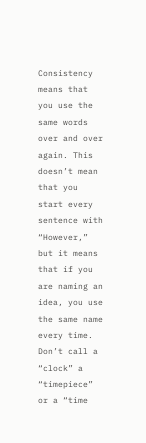Consistency means that you use the same words over and over again. This doesn’t mean that you start every sentence with “However,” but it means that if you are naming an idea, you use the same name every time. Don’t call a “clock” a “timepiece” or a “time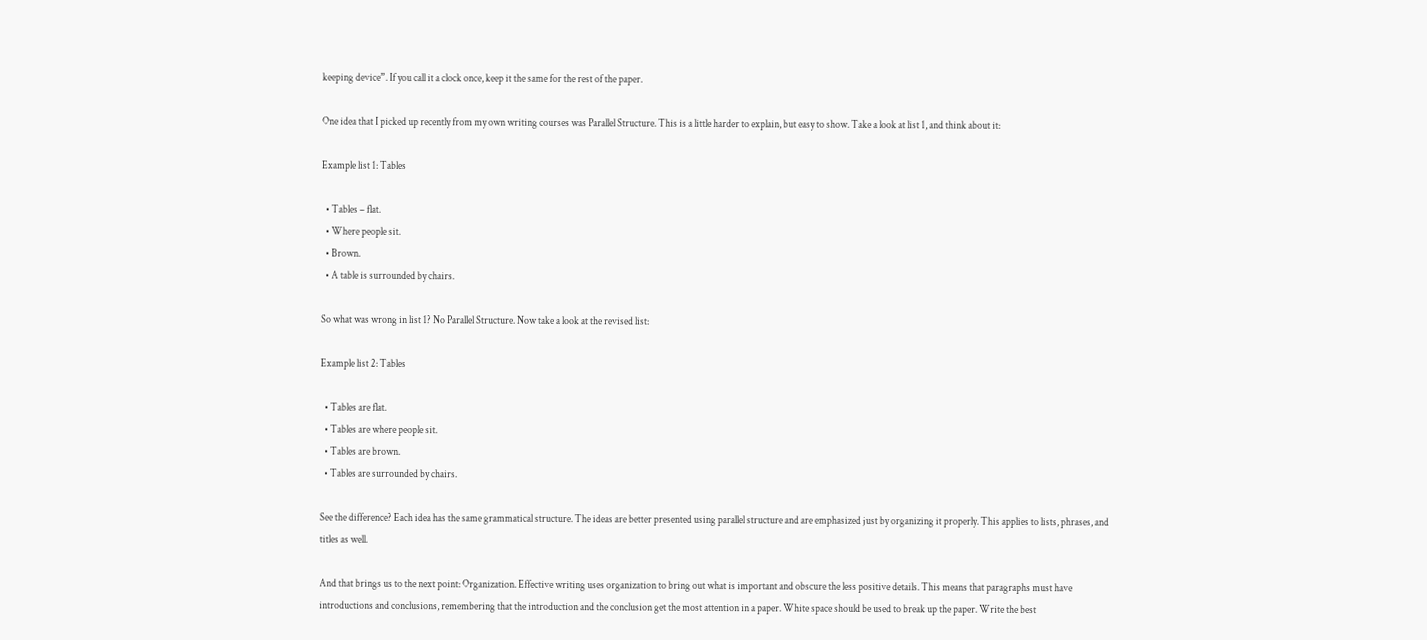keeping device”. If you call it a clock once, keep it the same for the rest of the paper.

One idea that I picked up recently from my own writing courses was Parallel Structure. This is a little harder to explain, but easy to show. Take a look at list 1, and think about it:

Example list 1: Tables

  • Tables – flat.
  • Where people sit.
  • Brown.
  • A table is surrounded by chairs.

So what was wrong in list 1? No Parallel Structure. Now take a look at the revised list:

Example list 2: Tables

  • Tables are flat.
  • Tables are where people sit.
  • Tables are brown.
  • Tables are surrounded by chairs.

See the difference? Each idea has the same grammatical structure. The ideas are better presented using parallel structure and are emphasized just by organizing it properly. This applies to lists, phrases, and titles as well.

And that brings us to the next point: Organization. Effective writing uses organization to bring out what is important and obscure the less positive details. This means that paragraphs must have introductions and conclusions, remembering that the introduction and the conclusion get the most attention in a paper. White space should be used to break up the paper. Write the best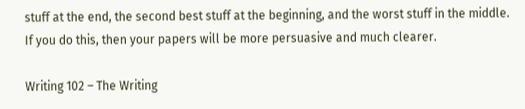stuff at the end, the second best stuff at the beginning, and the worst stuff in the middle. If you do this, then your papers will be more persuasive and much clearer.

Writing 102 – The Writing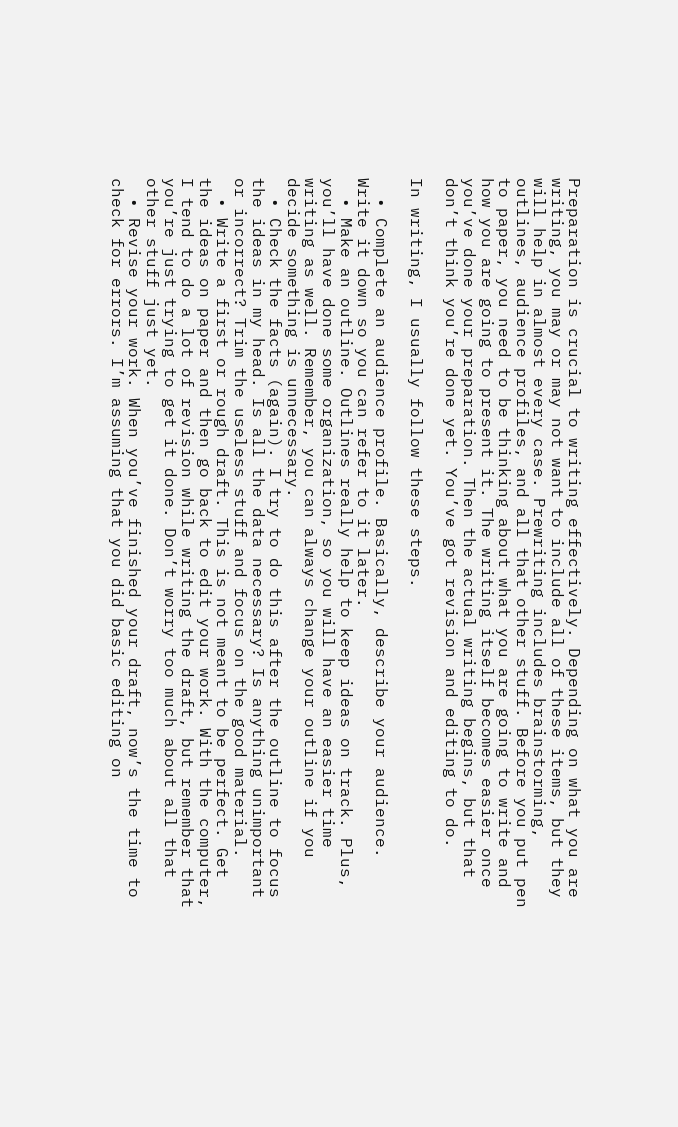Preparation is crucial to writing effectively. Depending on what you are writing, you may or may not want to include all of these items, but they will help in almost every case. Prewriting includes brainstorming, outlines, audience profiles, and all that other stuff. Before you put pen to paper, you need to be thinking about what you are going to write and how you are going to present it. The writing itself becomes easier once you’ve done your preparation. Then the actual writing begins, but that don’t think you’re done yet. You’ve got revision and editing to do.

In writing, I usually follow these steps.

  • Complete an audience profile. Basically, describe your audience. Write it down so you can refer to it later.
  • Make an outline. Outlines really help to keep ideas on track. Plus, you’ll have done some organization, so you will have an easier time writing as well. Remember, you can always change your outline if you decide something is unnecessary.
  • Check the facts (again). I try to do this after the outline to focus the ideas in my head. Is all the data necessary? Is anything unimportant or incorrect? Trim the useless stuff and focus on the good material.
  • Write a first or rough draft. This is not meant to be perfect. Get the ideas on paper and then go back to edit your work. With the computer, I tend to do a lot of revision while writing the draft, but remember that you’re just trying to get it done. Don’t worry too much about all that other stuff just yet.
  • Revise your work. When you’ve finished your draft, now’s the time to check for errors. I’m assuming that you did basic editing on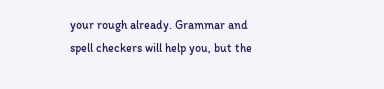your rough already. Grammar and spell checkers will help you, but the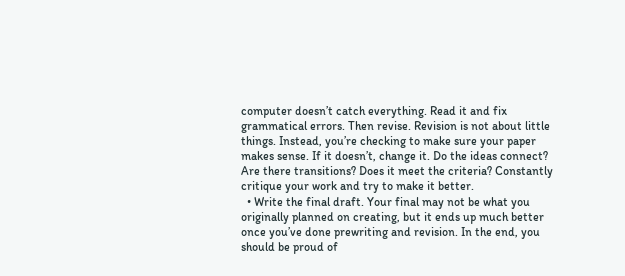computer doesn’t catch everything. Read it and fix grammatical errors. Then revise. Revision is not about little things. Instead, you’re checking to make sure your paper makes sense. If it doesn’t, change it. Do the ideas connect? Are there transitions? Does it meet the criteria? Constantly critique your work and try to make it better.
  • Write the final draft. Your final may not be what you originally planned on creating, but it ends up much better once you’ve done prewriting and revision. In the end, you should be proud of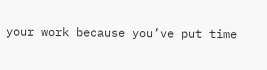your work because you’ve put time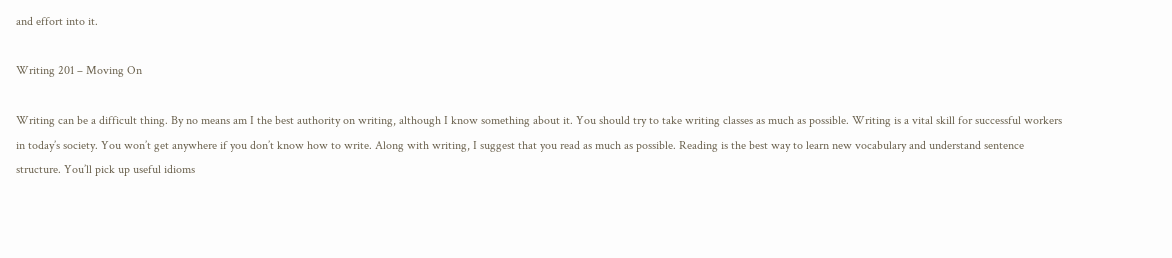and effort into it.

Writing 201 – Moving On

Writing can be a difficult thing. By no means am I the best authority on writing, although I know something about it. You should try to take writing classes as much as possible. Writing is a vital skill for successful workers in today’s society. You won’t get anywhere if you don’t know how to write. Along with writing, I suggest that you read as much as possible. Reading is the best way to learn new vocabulary and understand sentence structure. You’ll pick up useful idioms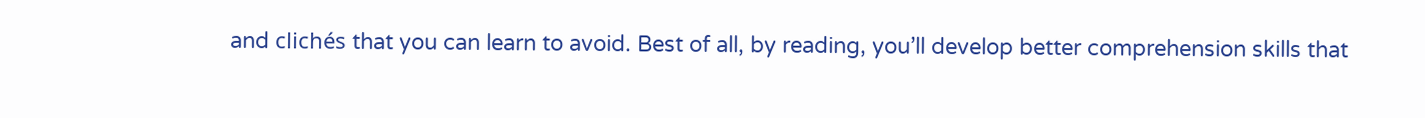and clichés that you can learn to avoid. Best of all, by reading, you’ll develop better comprehension skills that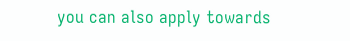you can also apply towards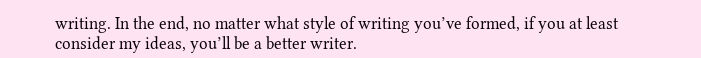writing. In the end, no matter what style of writing you’ve formed, if you at least consider my ideas, you’ll be a better writer.